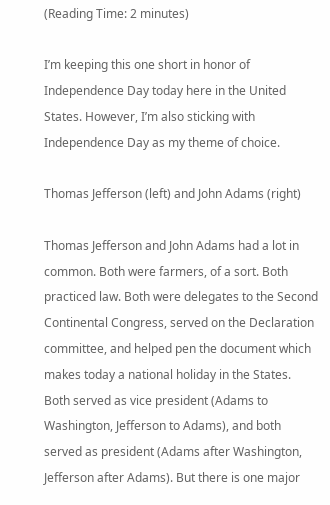(Reading Time: 2 minutes)

I’m keeping this one short in honor of Independence Day today here in the United States. However, I’m also sticking with Independence Day as my theme of choice.

Thomas Jefferson (left) and John Adams (right)

Thomas Jefferson and John Adams had a lot in common. Both were farmers, of a sort. Both practiced law. Both were delegates to the Second Continental Congress, served on the Declaration committee, and helped pen the document which makes today a national holiday in the States. Both served as vice president (Adams to Washington, Jefferson to Adams), and both served as president (Adams after Washington, Jefferson after Adams). But there is one major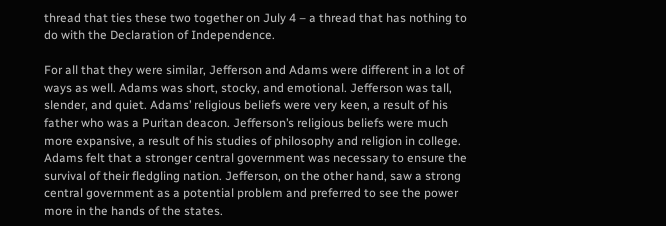thread that ties these two together on July 4 – a thread that has nothing to do with the Declaration of Independence.

For all that they were similar, Jefferson and Adams were different in a lot of ways as well. Adams was short, stocky, and emotional. Jefferson was tall, slender, and quiet. Adams’ religious beliefs were very keen, a result of his father who was a Puritan deacon. Jefferson’s religious beliefs were much more expansive, a result of his studies of philosophy and religion in college. Adams felt that a stronger central government was necessary to ensure the survival of their fledgling nation. Jefferson, on the other hand, saw a strong central government as a potential problem and preferred to see the power more in the hands of the states.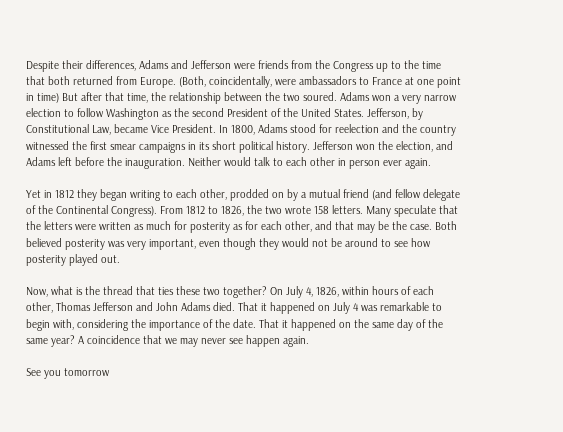Despite their differences, Adams and Jefferson were friends from the Congress up to the time that both returned from Europe. (Both, coincidentally, were ambassadors to France at one point in time) But after that time, the relationship between the two soured. Adams won a very narrow election to follow Washington as the second President of the United States. Jefferson, by Constitutional Law, became Vice President. In 1800, Adams stood for reelection and the country witnessed the first smear campaigns in its short political history. Jefferson won the election, and Adams left before the inauguration. Neither would talk to each other in person ever again.

Yet in 1812 they began writing to each other, prodded on by a mutual friend (and fellow delegate of the Continental Congress). From 1812 to 1826, the two wrote 158 letters. Many speculate that the letters were written as much for posterity as for each other, and that may be the case. Both believed posterity was very important, even though they would not be around to see how posterity played out.

Now, what is the thread that ties these two together? On July 4, 1826, within hours of each other, Thomas Jefferson and John Adams died. That it happened on July 4 was remarkable to begin with, considering the importance of the date. That it happened on the same day of the same year? A coincidence that we may never see happen again.

See you tomorrow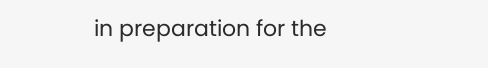in preparation for the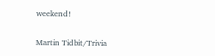weekend!

Martin Tidbit/Trivia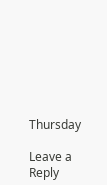Thursday

Leave a Reply